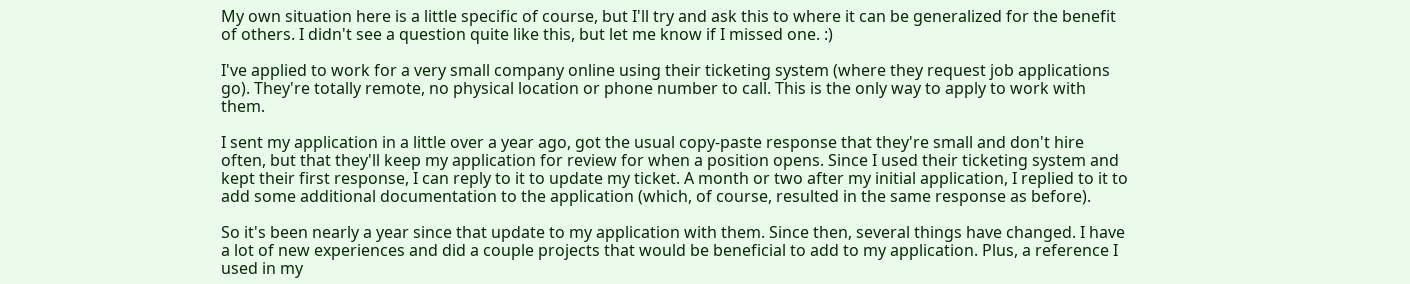My own situation here is a little specific of course, but I'll try and ask this to where it can be generalized for the benefit of others. I didn't see a question quite like this, but let me know if I missed one. :)

I've applied to work for a very small company online using their ticketing system (where they request job applications go). They're totally remote, no physical location or phone number to call. This is the only way to apply to work with them.

I sent my application in a little over a year ago, got the usual copy-paste response that they're small and don't hire often, but that they'll keep my application for review for when a position opens. Since I used their ticketing system and kept their first response, I can reply to it to update my ticket. A month or two after my initial application, I replied to it to add some additional documentation to the application (which, of course, resulted in the same response as before).

So it's been nearly a year since that update to my application with them. Since then, several things have changed. I have a lot of new experiences and did a couple projects that would be beneficial to add to my application. Plus, a reference I used in my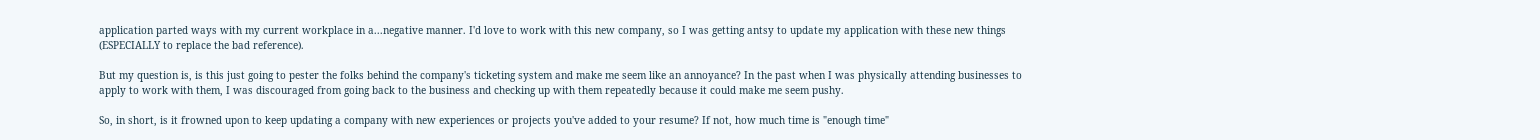application parted ways with my current workplace in a...negative manner. I'd love to work with this new company, so I was getting antsy to update my application with these new things (ESPECIALLY to replace the bad reference).

But my question is, is this just going to pester the folks behind the company's ticketing system and make me seem like an annoyance? In the past when I was physically attending businesses to apply to work with them, I was discouraged from going back to the business and checking up with them repeatedly because it could make me seem pushy.

So, in short, is it frowned upon to keep updating a company with new experiences or projects you've added to your resume? If not, how much time is "enough time"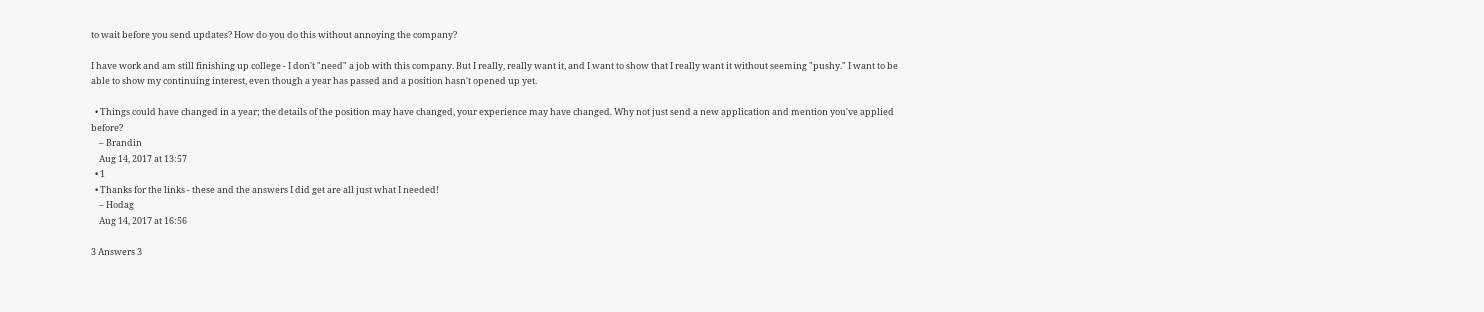to wait before you send updates? How do you do this without annoying the company?

I have work and am still finishing up college - I don't "need" a job with this company. But I really, really want it, and I want to show that I really want it without seeming "pushy." I want to be able to show my continuing interest, even though a year has passed and a position hasn't opened up yet.

  • Things could have changed in a year; the details of the position may have changed, your experience may have changed. Why not just send a new application and mention you've applied before?
    – Brandin
    Aug 14, 2017 at 13:57
  • 1
  • Thanks for the links - these and the answers I did get are all just what I needed!
    – Hodag
    Aug 14, 2017 at 16:56

3 Answers 3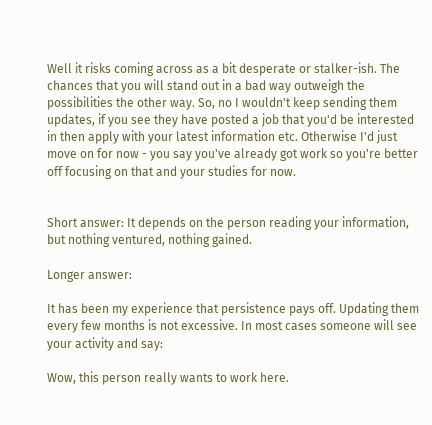Well it risks coming across as a bit desperate or stalker-ish. The chances that you will stand out in a bad way outweigh the possibilities the other way. So, no I wouldn't keep sending them updates, if you see they have posted a job that you'd be interested in then apply with your latest information etc. Otherwise I'd just move on for now - you say you've already got work so you're better off focusing on that and your studies for now.


Short answer: It depends on the person reading your information, but nothing ventured, nothing gained.

Longer answer:

It has been my experience that persistence pays off. Updating them every few months is not excessive. In most cases someone will see your activity and say:

Wow, this person really wants to work here.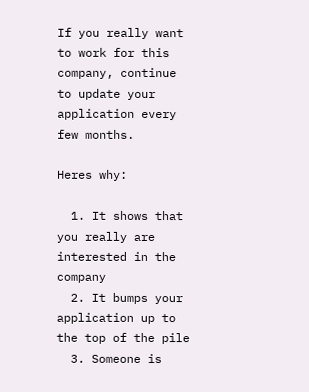If you really want to work for this company, continue to update your application every few months.

Heres why:

  1. It shows that you really are interested in the company
  2. It bumps your application up to the top of the pile
  3. Someone is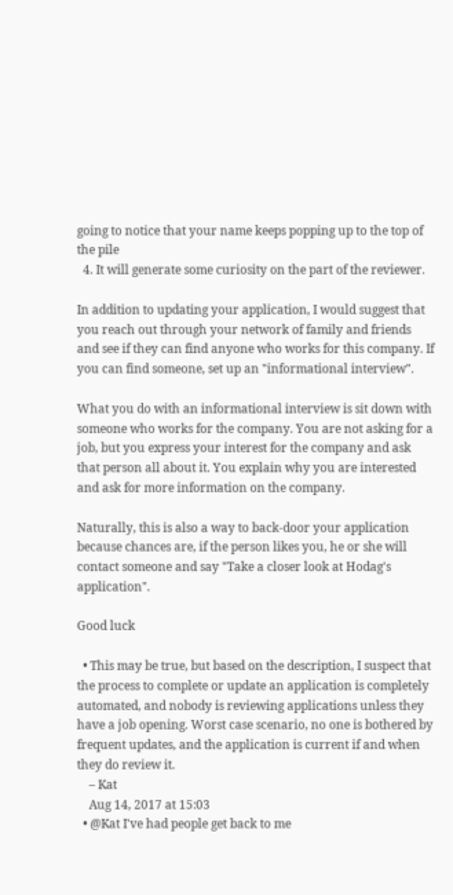going to notice that your name keeps popping up to the top of the pile
  4. It will generate some curiosity on the part of the reviewer.

In addition to updating your application, I would suggest that you reach out through your network of family and friends and see if they can find anyone who works for this company. If you can find someone, set up an "informational interview".

What you do with an informational interview is sit down with someone who works for the company. You are not asking for a job, but you express your interest for the company and ask that person all about it. You explain why you are interested and ask for more information on the company.

Naturally, this is also a way to back-door your application because chances are, if the person likes you, he or she will contact someone and say "Take a closer look at Hodag's application".

Good luck

  • This may be true, but based on the description, I suspect that the process to complete or update an application is completely automated, and nobody is reviewing applications unless they have a job opening. Worst case scenario, no one is bothered by frequent updates, and the application is current if and when they do review it.
    – Kat
    Aug 14, 2017 at 15:03
  • @Kat I've had people get back to me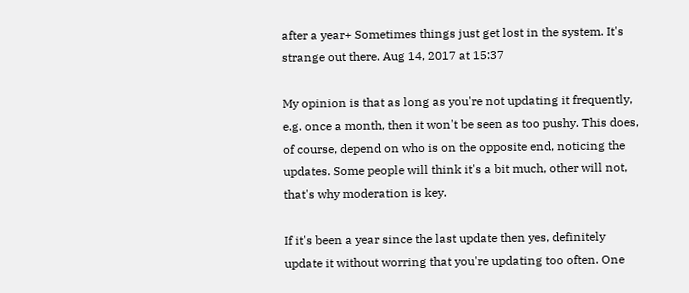after a year+ Sometimes things just get lost in the system. It's strange out there. Aug 14, 2017 at 15:37

My opinion is that as long as you're not updating it frequently, e.g. once a month, then it won't be seen as too pushy. This does, of course, depend on who is on the opposite end, noticing the updates. Some people will think it's a bit much, other will not, that's why moderation is key.

If it's been a year since the last update then yes, definitely update it without worring that you're updating too often. One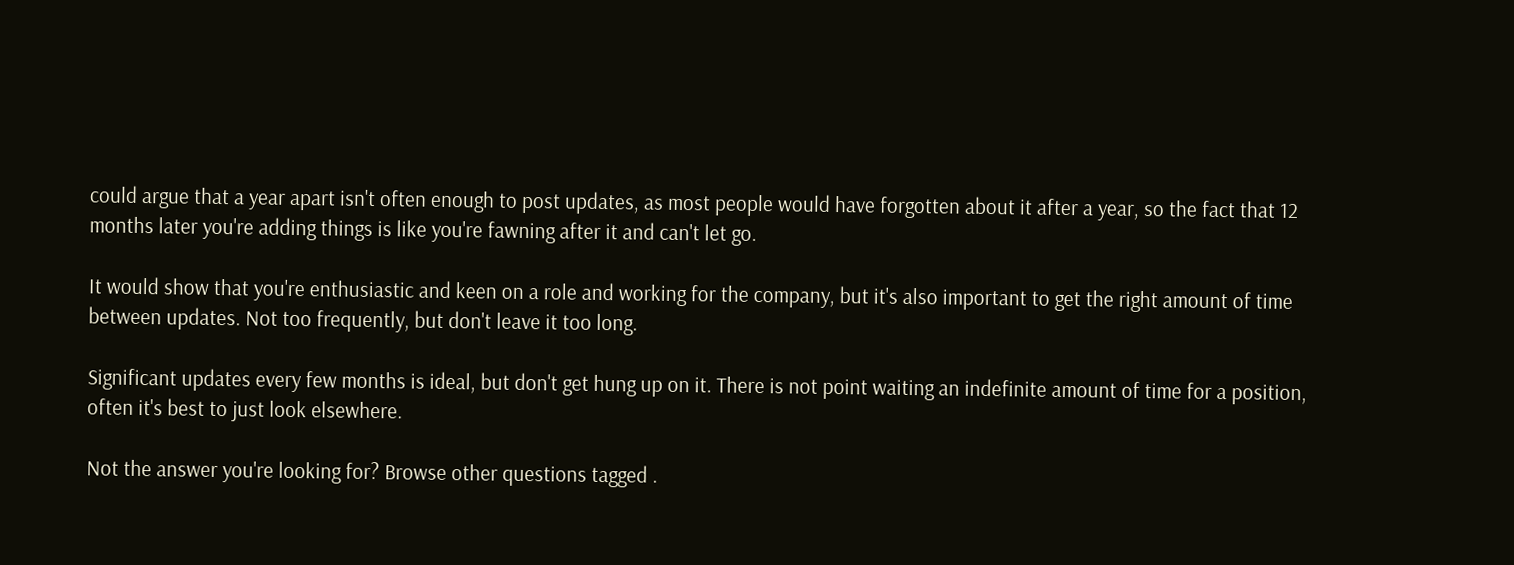could argue that a year apart isn't often enough to post updates, as most people would have forgotten about it after a year, so the fact that 12 months later you're adding things is like you're fawning after it and can't let go.

It would show that you're enthusiastic and keen on a role and working for the company, but it's also important to get the right amount of time between updates. Not too frequently, but don't leave it too long.

Significant updates every few months is ideal, but don't get hung up on it. There is not point waiting an indefinite amount of time for a position, often it's best to just look elsewhere.

Not the answer you're looking for? Browse other questions tagged .